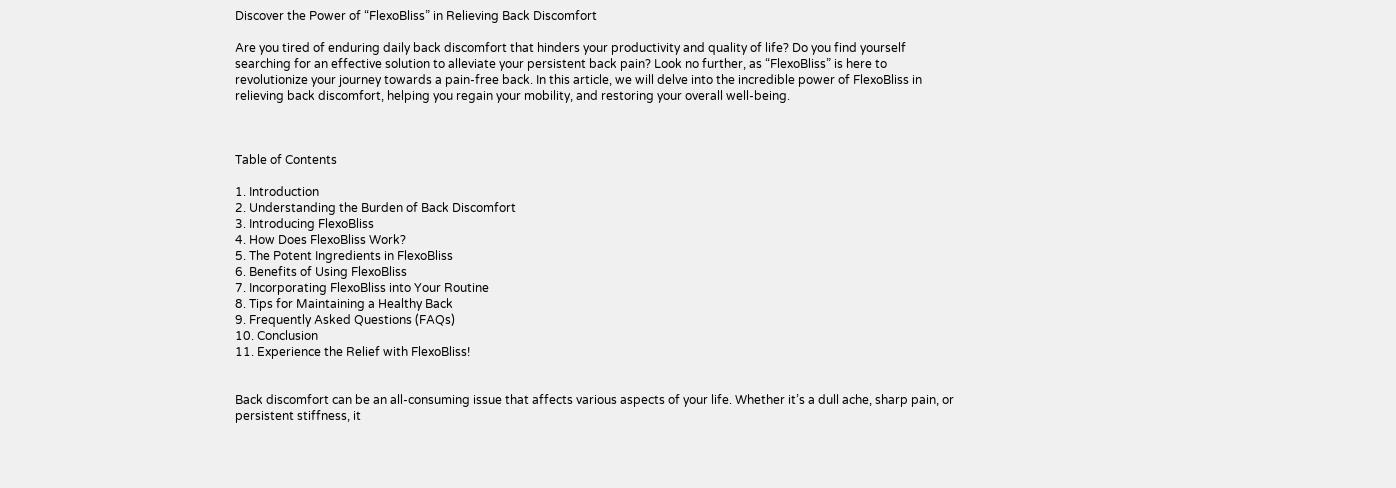Discover the Power of “FlexoBliss” in Relieving Back Discomfort

Are you tired of enduring daily back discomfort that hinders your productivity and quality of life? Do you find yourself searching for an effective solution to alleviate your persistent back pain? Look no further, as “FlexoBliss” is here to revolutionize your journey towards a pain-free back. In this article, we will delve into the incredible power of FlexoBliss in relieving back discomfort, helping you regain your mobility, and restoring your overall well-being.



Table of Contents

1. Introduction
2. Understanding the Burden of Back Discomfort
3. Introducing FlexoBliss
4. How Does FlexoBliss Work?
5. The Potent Ingredients in FlexoBliss
6. Benefits of Using FlexoBliss
7. Incorporating FlexoBliss into Your Routine
8. Tips for Maintaining a Healthy Back
9. Frequently Asked Questions (FAQs)
10. Conclusion
11. Experience the Relief with FlexoBliss!


Back discomfort can be an all-consuming issue that affects various aspects of your life. Whether it’s a dull ache, sharp pain, or persistent stiffness, it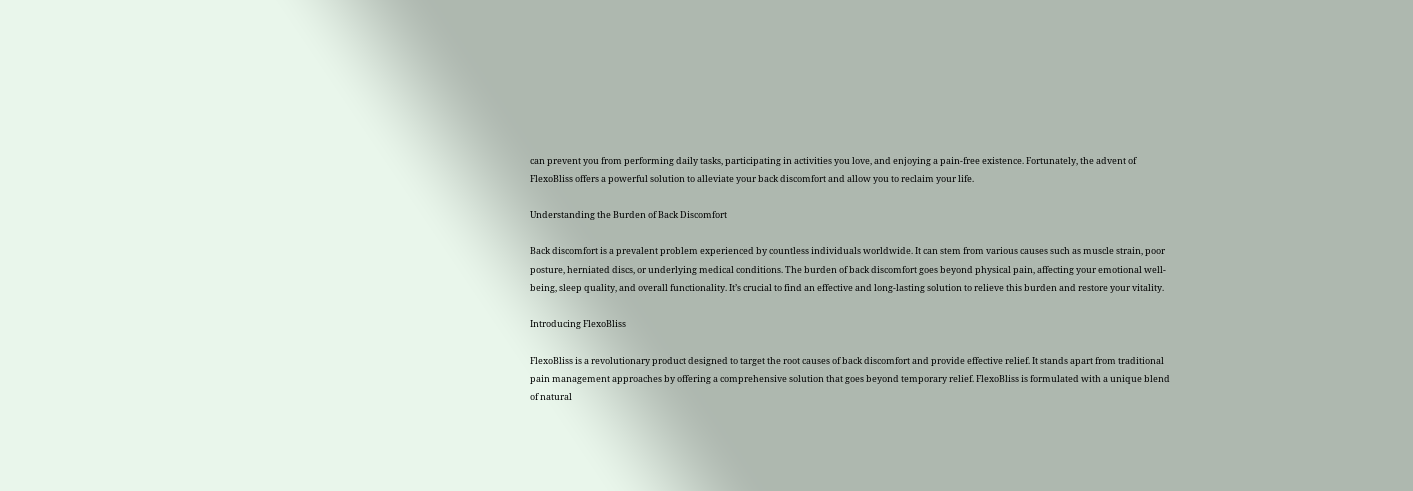can prevent you from performing daily tasks, participating in activities you love, and enjoying a pain-free existence. Fortunately, the advent of FlexoBliss offers a powerful solution to alleviate your back discomfort and allow you to reclaim your life.

Understanding the Burden of Back Discomfort

Back discomfort is a prevalent problem experienced by countless individuals worldwide. It can stem from various causes such as muscle strain, poor posture, herniated discs, or underlying medical conditions. The burden of back discomfort goes beyond physical pain, affecting your emotional well-being, sleep quality, and overall functionality. It’s crucial to find an effective and long-lasting solution to relieve this burden and restore your vitality.

Introducing FlexoBliss

FlexoBliss is a revolutionary product designed to target the root causes of back discomfort and provide effective relief. It stands apart from traditional pain management approaches by offering a comprehensive solution that goes beyond temporary relief. FlexoBliss is formulated with a unique blend of natural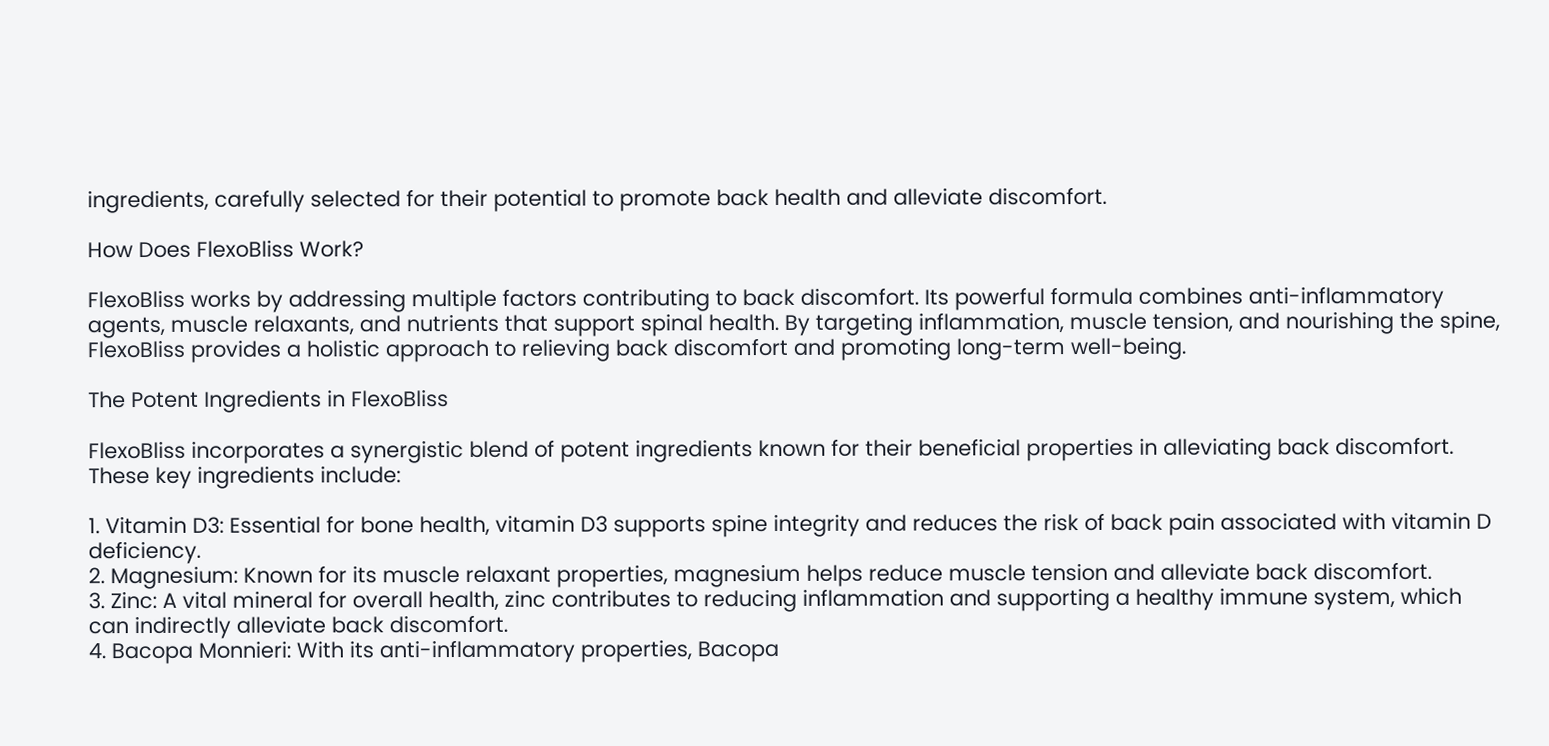ingredients, carefully selected for their potential to promote back health and alleviate discomfort.

How Does FlexoBliss Work?

FlexoBliss works by addressing multiple factors contributing to back discomfort. Its powerful formula combines anti-inflammatory agents, muscle relaxants, and nutrients that support spinal health. By targeting inflammation, muscle tension, and nourishing the spine, FlexoBliss provides a holistic approach to relieving back discomfort and promoting long-term well-being.

The Potent Ingredients in FlexoBliss

FlexoBliss incorporates a synergistic blend of potent ingredients known for their beneficial properties in alleviating back discomfort. These key ingredients include:

1. Vitamin D3: Essential for bone health, vitamin D3 supports spine integrity and reduces the risk of back pain associated with vitamin D deficiency.
2. Magnesium: Known for its muscle relaxant properties, magnesium helps reduce muscle tension and alleviate back discomfort.
3. Zinc: A vital mineral for overall health, zinc contributes to reducing inflammation and supporting a healthy immune system, which can indirectly alleviate back discomfort.
4. Bacopa Monnieri: With its anti-inflammatory properties, Bacopa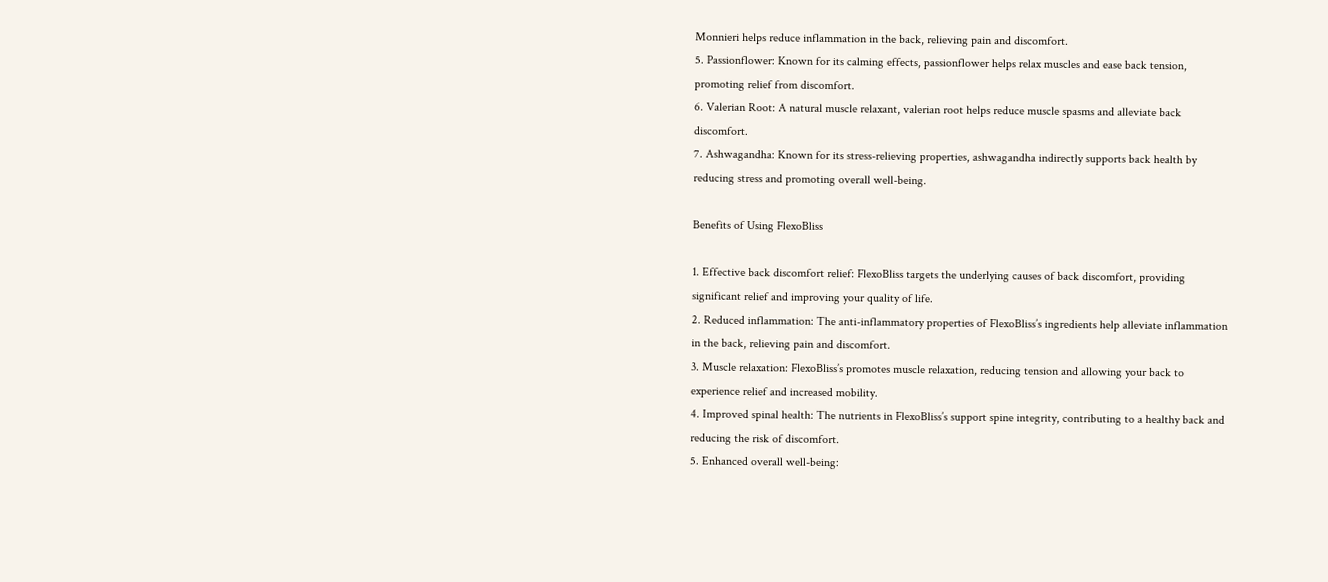Monnieri helps reduce inflammation in the back, relieving pain and discomfort.
5. Passionflower: Known for its calming effects, passionflower helps relax muscles and ease back tension, promoting relief from discomfort.
6. Valerian Root: A natural muscle relaxant, valerian root helps reduce muscle spasms and alleviate back discomfort.
7. Ashwagandha: Known for its stress-relieving properties, ashwagandha indirectly supports back health by reducing stress and promoting overall well-being.

Benefits of Using FlexoBliss

1. Effective back discomfort relief: FlexoBliss targets the underlying causes of back discomfort, providing significant relief and improving your quality of life.
2. Reduced inflammation: The anti-inflammatory properties of FlexoBliss’s ingredients help alleviate inflammation in the back, relieving pain and discomfort.
3. Muscle relaxation: FlexoBliss’s promotes muscle relaxation, reducing tension and allowing your back to experience relief and increased mobility.
4. Improved spinal health: The nutrients in FlexoBliss’s support spine integrity, contributing to a healthy back and reducing the risk of discomfort.
5. Enhanced overall well-being: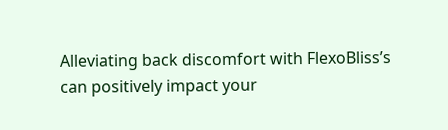Alleviating back discomfort with FlexoBliss’s can positively impact your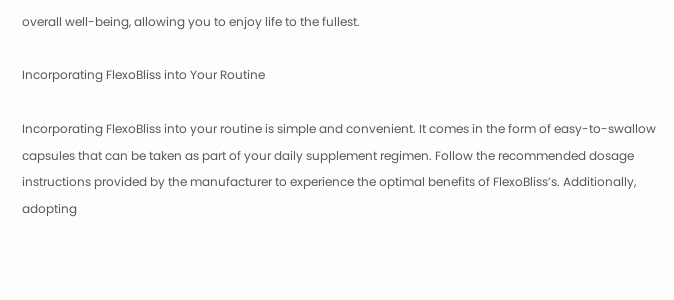overall well-being, allowing you to enjoy life to the fullest.

Incorporating FlexoBliss into Your Routine

Incorporating FlexoBliss into your routine is simple and convenient. It comes in the form of easy-to-swallow capsules that can be taken as part of your daily supplement regimen. Follow the recommended dosage instructions provided by the manufacturer to experience the optimal benefits of FlexoBliss’s. Additionally, adopting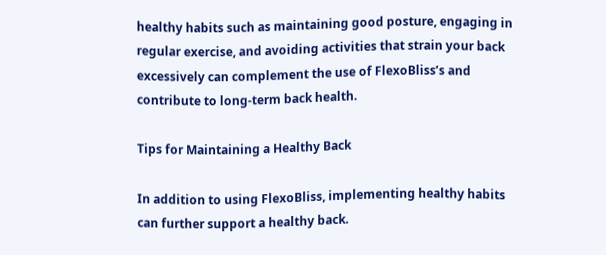healthy habits such as maintaining good posture, engaging in regular exercise, and avoiding activities that strain your back excessively can complement the use of FlexoBliss’s and contribute to long-term back health.

Tips for Maintaining a Healthy Back

In addition to using FlexoBliss, implementing healthy habits can further support a healthy back.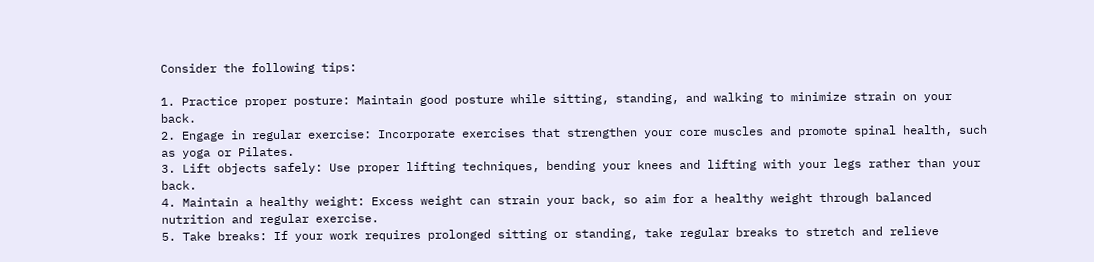Consider the following tips:

1. Practice proper posture: Maintain good posture while sitting, standing, and walking to minimize strain on your back.
2. Engage in regular exercise: Incorporate exercises that strengthen your core muscles and promote spinal health, such as yoga or Pilates.
3. Lift objects safely: Use proper lifting techniques, bending your knees and lifting with your legs rather than your back.
4. Maintain a healthy weight: Excess weight can strain your back, so aim for a healthy weight through balanced nutrition and regular exercise.
5. Take breaks: If your work requires prolonged sitting or standing, take regular breaks to stretch and relieve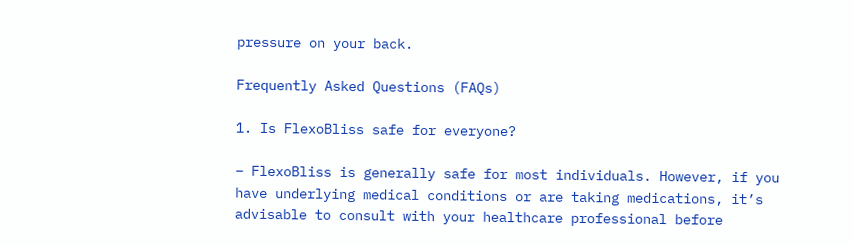pressure on your back.

Frequently Asked Questions (FAQs)

1. Is FlexoBliss safe for everyone?

– FlexoBliss is generally safe for most individuals. However, if you have underlying medical conditions or are taking medications, it’s advisable to consult with your healthcare professional before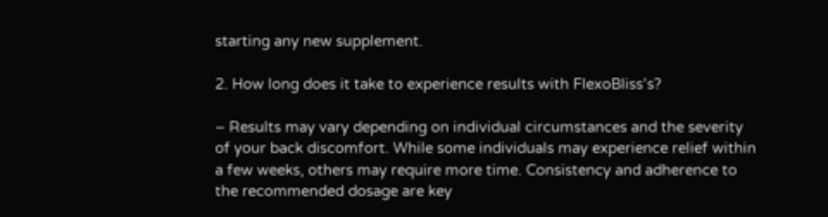starting any new supplement.

2. How long does it take to experience results with FlexoBliss’s?

– Results may vary depending on individual circumstances and the severity of your back discomfort. While some individuals may experience relief within a few weeks, others may require more time. Consistency and adherence to the recommended dosage are key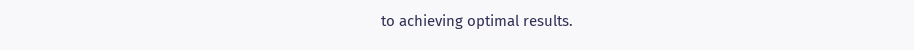to achieving optimal results.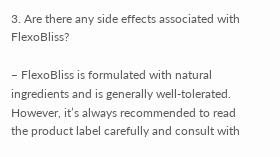3. Are there any side effects associated with FlexoBliss?

– FlexoBliss is formulated with natural ingredients and is generally well-tolerated. However, it’s always recommended to read the product label carefully and consult with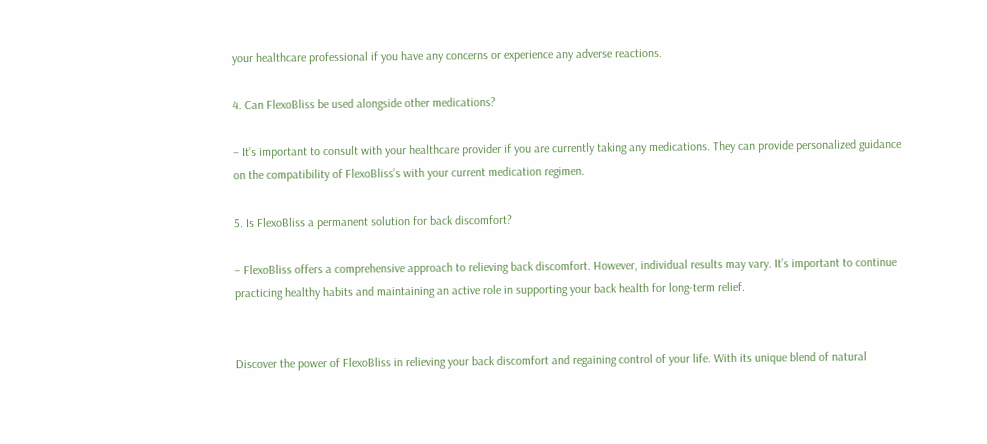your healthcare professional if you have any concerns or experience any adverse reactions.

4. Can FlexoBliss be used alongside other medications?

– It’s important to consult with your healthcare provider if you are currently taking any medications. They can provide personalized guidance on the compatibility of FlexoBliss’s with your current medication regimen.

5. Is FlexoBliss a permanent solution for back discomfort?

– FlexoBliss offers a comprehensive approach to relieving back discomfort. However, individual results may vary. It’s important to continue practicing healthy habits and maintaining an active role in supporting your back health for long-term relief.


Discover the power of FlexoBliss in relieving your back discomfort and regaining control of your life. With its unique blend of natural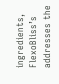ingredients, FlexoBliss’s addresses the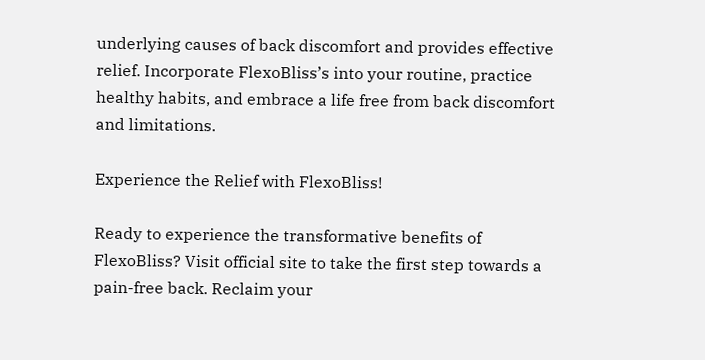underlying causes of back discomfort and provides effective relief. Incorporate FlexoBliss’s into your routine, practice healthy habits, and embrace a life free from back discomfort and limitations.

Experience the Relief with FlexoBliss!

Ready to experience the transformative benefits of FlexoBliss? Visit official site to take the first step towards a pain-free back. Reclaim your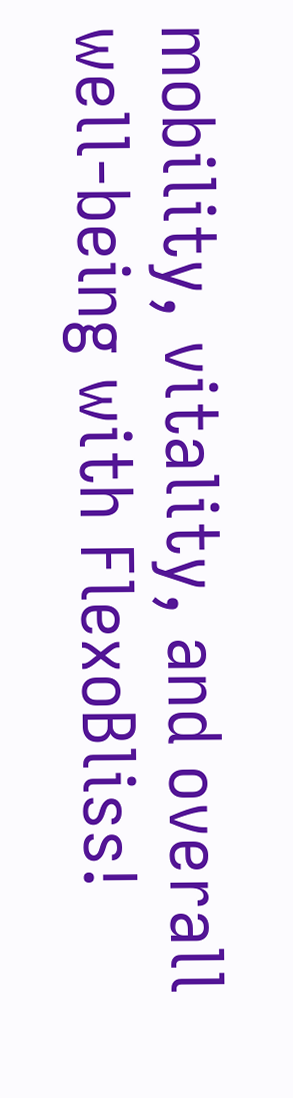mobility, vitality, and overall well-being with FlexoBliss!